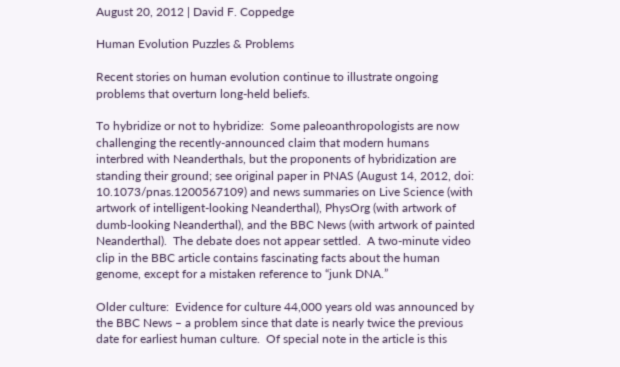August 20, 2012 | David F. Coppedge

Human Evolution Puzzles & Problems

Recent stories on human evolution continue to illustrate ongoing problems that overturn long-held beliefs.

To hybridize or not to hybridize:  Some paleoanthropologists are now challenging the recently-announced claim that modern humans interbred with Neanderthals, but the proponents of hybridization are standing their ground; see original paper in PNAS (August 14, 2012, doi: 10.1073/pnas.1200567109) and news summaries on Live Science (with artwork of intelligent-looking Neanderthal), PhysOrg (with artwork of dumb-looking Neanderthal), and the BBC News (with artwork of painted Neanderthal).  The debate does not appear settled.  A two-minute video clip in the BBC article contains fascinating facts about the human genome, except for a mistaken reference to “junk DNA.”

Older culture:  Evidence for culture 44,000 years old was announced by the BBC News – a problem since that date is nearly twice the previous date for earliest human culture.  Of special note in the article is this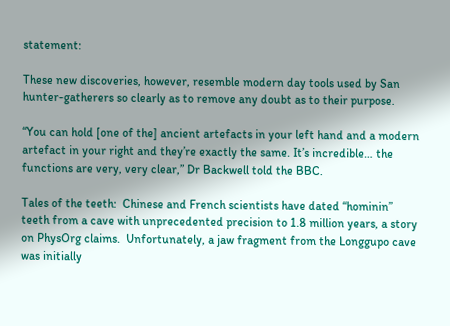statement:

These new discoveries, however, resemble modern day tools used by San hunter-gatherers so clearly as to remove any doubt as to their purpose.

“You can hold [one of the] ancient artefacts in your left hand and a modern artefact in your right and they’re exactly the same. It’s incredible… the functions are very, very clear,” Dr Backwell told the BBC.

Tales of the teeth:  Chinese and French scientists have dated “hominin” teeth from a cave with unprecedented precision to 1.8 million years, a story on PhysOrg claims.  Unfortunately, a jaw fragment from the Longgupo cave was initially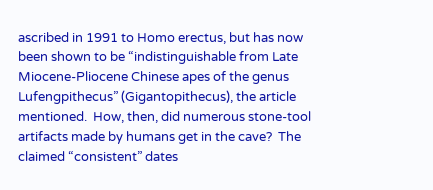ascribed in 1991 to Homo erectus, but has now been shown to be “indistinguishable from Late Miocene-Pliocene Chinese apes of the genus Lufengpithecus” (Gigantopithecus), the article mentioned.  How, then, did numerous stone-tool artifacts made by humans get in the cave?  The claimed “consistent” dates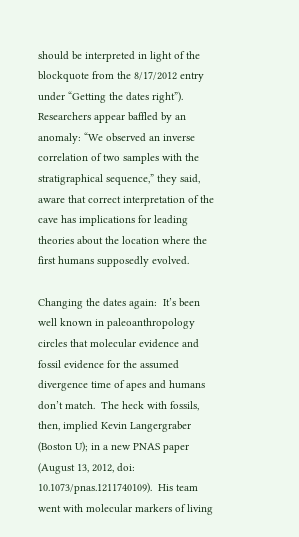should be interpreted in light of the blockquote from the 8/17/2012 entry under “Getting the dates right”).  Researchers appear baffled by an anomaly: “We observed an inverse correlation of two samples with the stratigraphical sequence,” they said, aware that correct interpretation of the cave has implications for leading theories about the location where the first humans supposedly evolved.

Changing the dates again:  It’s been well known in paleoanthropology circles that molecular evidence and fossil evidence for the assumed divergence time of apes and humans don’t match.  The heck with fossils, then, implied Kevin Langergraber (Boston U); in a new PNAS paper (August 13, 2012, doi: 10.1073/pnas.1211740109).  His team went with molecular markers of living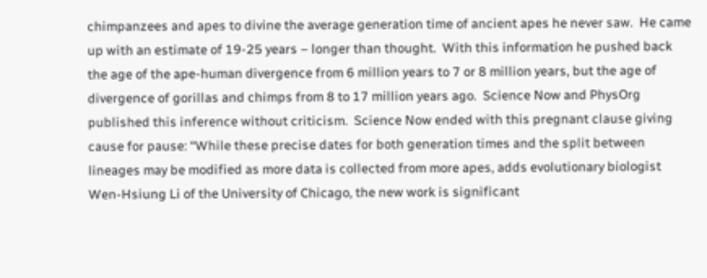chimpanzees and apes to divine the average generation time of ancient apes he never saw.  He came up with an estimate of 19-25 years – longer than thought.  With this information he pushed back the age of the ape-human divergence from 6 million years to 7 or 8 million years, but the age of divergence of gorillas and chimps from 8 to 17 million years ago.  Science Now and PhysOrg published this inference without criticism.  Science Now ended with this pregnant clause giving cause for pause: “While these precise dates for both generation times and the split between lineages may be modified as more data is collected from more apes, adds evolutionary biologist Wen-Hsiung Li of the University of Chicago, the new work is significant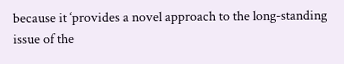because it ‘provides a novel approach to the long-standing issue of the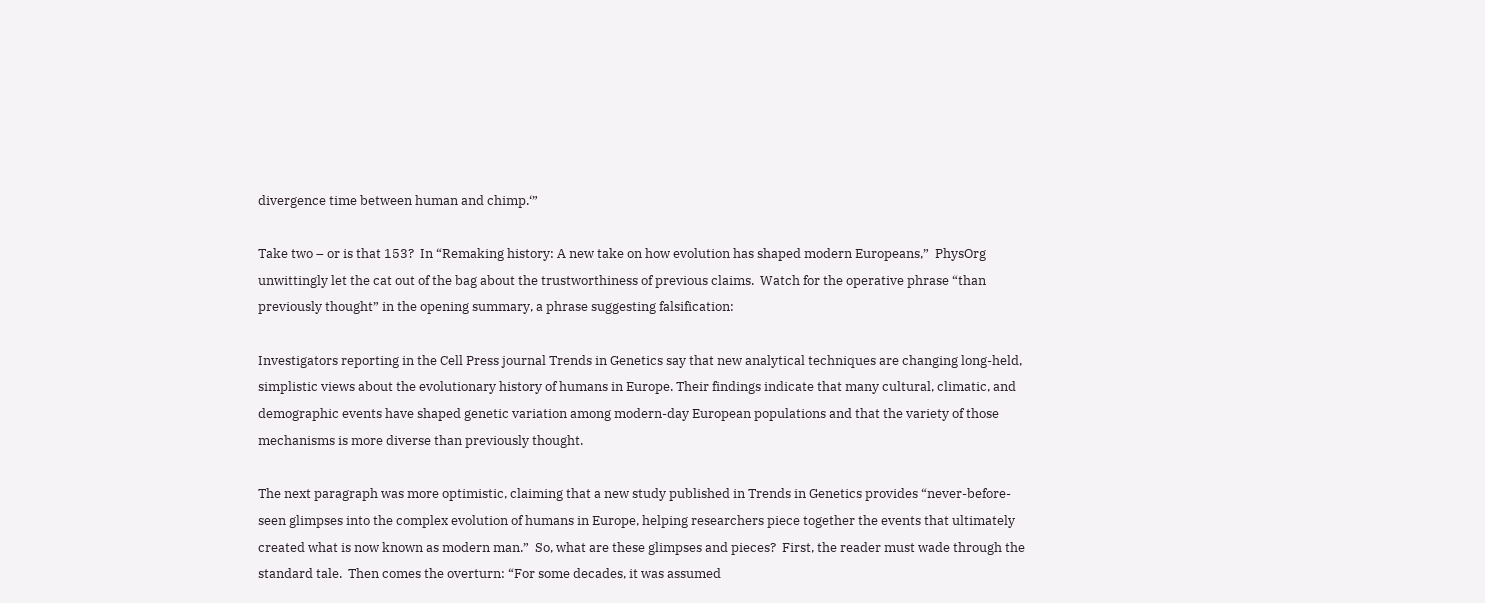divergence time between human and chimp.‘”

Take two – or is that 153?  In “Remaking history: A new take on how evolution has shaped modern Europeans,”  PhysOrg unwittingly let the cat out of the bag about the trustworthiness of previous claims.  Watch for the operative phrase “than previously thought” in the opening summary, a phrase suggesting falsification:

Investigators reporting in the Cell Press journal Trends in Genetics say that new analytical techniques are changing long-held, simplistic views about the evolutionary history of humans in Europe. Their findings indicate that many cultural, climatic, and demographic events have shaped genetic variation among modern-day European populations and that the variety of those mechanisms is more diverse than previously thought.

The next paragraph was more optimistic, claiming that a new study published in Trends in Genetics provides “never-before-seen glimpses into the complex evolution of humans in Europe, helping researchers piece together the events that ultimately created what is now known as modern man.”  So, what are these glimpses and pieces?  First, the reader must wade through the standard tale.  Then comes the overturn: “For some decades, it was assumed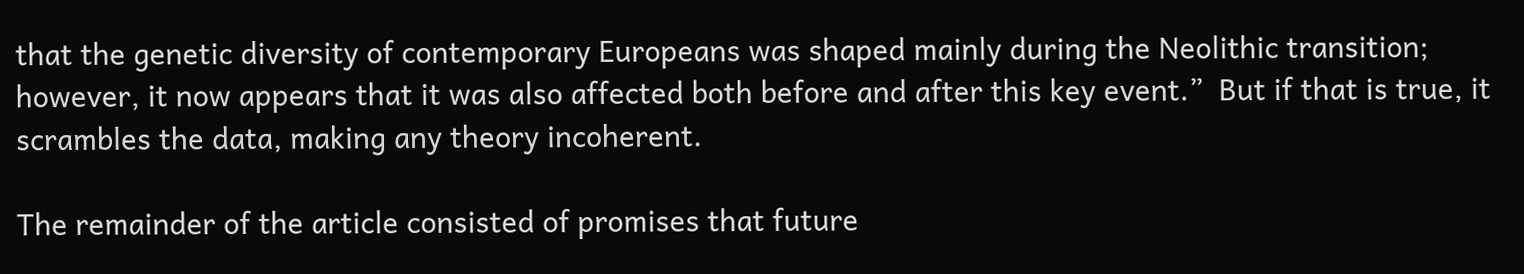that the genetic diversity of contemporary Europeans was shaped mainly during the Neolithic transition; however, it now appears that it was also affected both before and after this key event.”  But if that is true, it scrambles the data, making any theory incoherent.

The remainder of the article consisted of promises that future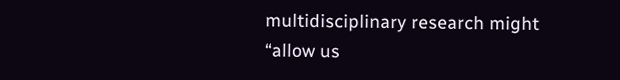multidisciplinary research might “allow us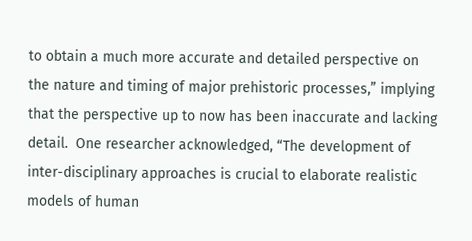to obtain a much more accurate and detailed perspective on the nature and timing of major prehistoric processes,” implying that the perspective up to now has been inaccurate and lacking detail.  One researcher acknowledged, “The development of inter-disciplinary approaches is crucial to elaborate realistic models of human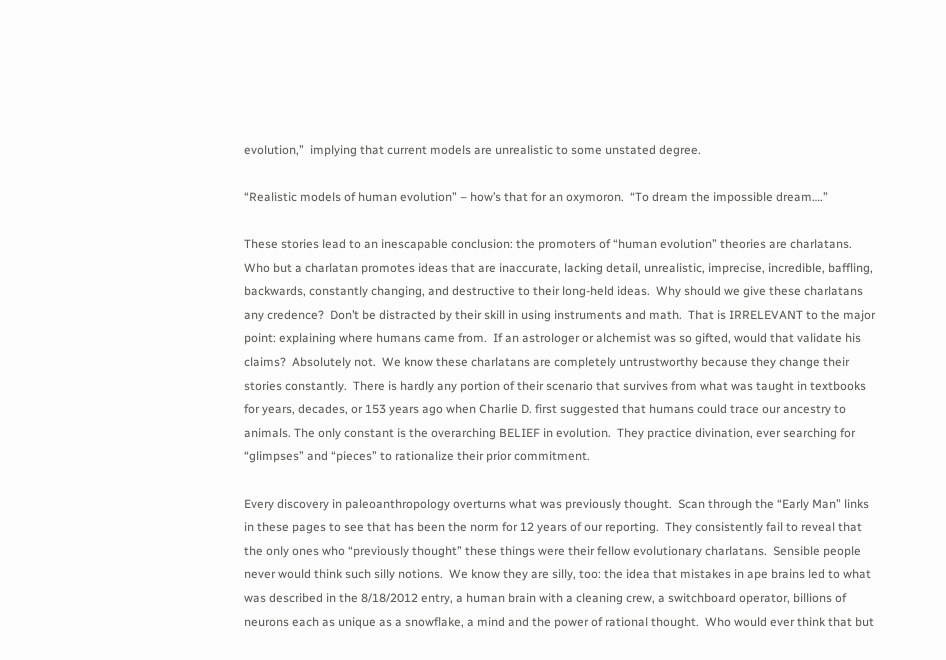evolution,”  implying that current models are unrealistic to some unstated degree.

“Realistic models of human evolution” – how’s that for an oxymoron.  “To dream the impossible dream….”

These stories lead to an inescapable conclusion: the promoters of “human evolution” theories are charlatans.  Who but a charlatan promotes ideas that are inaccurate, lacking detail, unrealistic, imprecise, incredible, baffling, backwards, constantly changing, and destructive to their long-held ideas.  Why should we give these charlatans any credence?  Don’t be distracted by their skill in using instruments and math.  That is IRRELEVANT to the major point: explaining where humans came from.  If an astrologer or alchemist was so gifted, would that validate his claims?  Absolutely not.  We know these charlatans are completely untrustworthy because they change their stories constantly.  There is hardly any portion of their scenario that survives from what was taught in textbooks for years, decades, or 153 years ago when Charlie D. first suggested that humans could trace our ancestry to animals. The only constant is the overarching BELIEF in evolution.  They practice divination, ever searching for “glimpses” and “pieces” to rationalize their prior commitment.

Every discovery in paleoanthropology overturns what was previously thought.  Scan through the “Early Man” links in these pages to see that has been the norm for 12 years of our reporting.  They consistently fail to reveal that the only ones who “previously thought” these things were their fellow evolutionary charlatans.  Sensible people never would think such silly notions.  We know they are silly, too: the idea that mistakes in ape brains led to what was described in the 8/18/2012 entry, a human brain with a cleaning crew, a switchboard operator, billions of neurons each as unique as a snowflake, a mind and the power of rational thought.  Who would ever think that but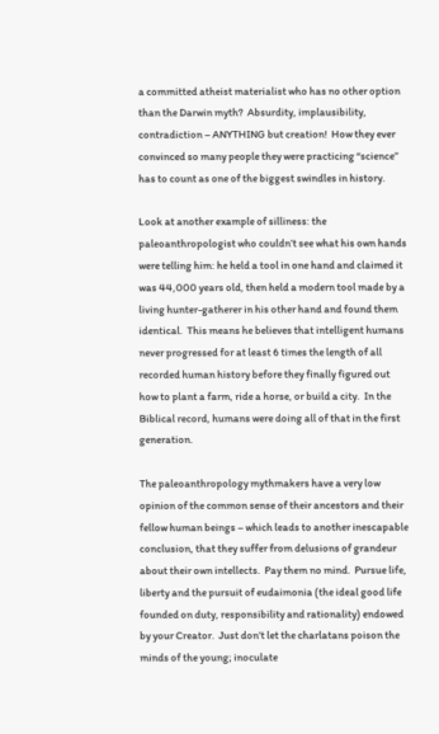a committed atheist materialist who has no other option than the Darwin myth?  Absurdity, implausibility, contradiction – ANYTHING but creation!  How they ever convinced so many people they were practicing “science” has to count as one of the biggest swindles in history.

Look at another example of silliness: the paleoanthropologist who couldn’t see what his own hands were telling him: he held a tool in one hand and claimed it was 44,000 years old, then held a modern tool made by a living hunter-gatherer in his other hand and found them identical.  This means he believes that intelligent humans never progressed for at least 6 times the length of all recorded human history before they finally figured out how to plant a farm, ride a horse, or build a city.  In the Biblical record, humans were doing all of that in the first generation.

The paleoanthropology mythmakers have a very low opinion of the common sense of their ancestors and their fellow human beings – which leads to another inescapable conclusion, that they suffer from delusions of grandeur about their own intellects.  Pay them no mind.  Pursue life, liberty and the pursuit of eudaimonia (the ideal good life founded on duty, responsibility and rationality) endowed by your Creator.  Just don’t let the charlatans poison the minds of the young; inoculate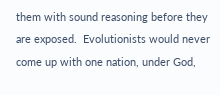them with sound reasoning before they are exposed.  Evolutionists would never come up with one nation, under God,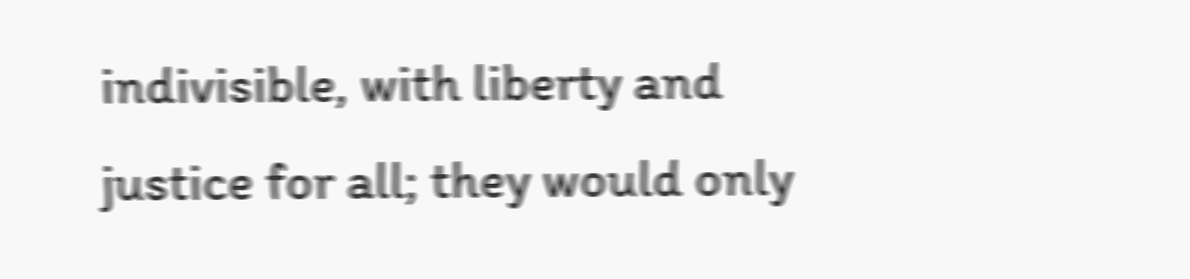indivisible, with liberty and justice for all; they would only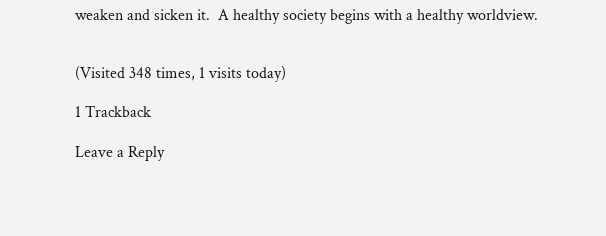weaken and sicken it.  A healthy society begins with a healthy worldview.


(Visited 348 times, 1 visits today)

1 Trackback

Leave a Reply